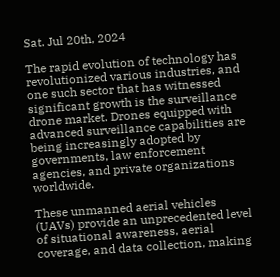Sat. Jul 20th, 2024

The rapid evolution of technology has revolutionized various industries, and one such sector that has witnessed significant growth is the surveillance drone market. Drones equipped with advanced surveillance capabilities are being increasingly adopted by governments, law enforcement agencies, and private organizations worldwide.

These unmanned aerial vehicles (UAVs) provide an unprecedented level of situational awareness, aerial coverage, and data collection, making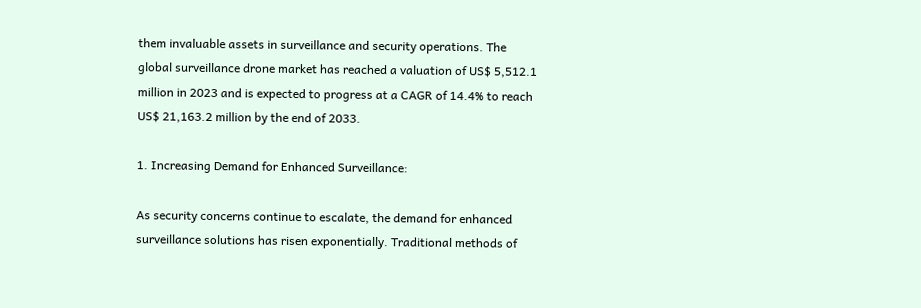them invaluable assets in surveillance and security operations. The global surveillance drone market has reached a valuation of US$ 5,512.1 million in 2023 and is expected to progress at a CAGR of 14.4% to reach US$ 21,163.2 million by the end of 2033.

1. Increasing Demand for Enhanced Surveillance:

As security concerns continue to escalate, the demand for enhanced surveillance solutions has risen exponentially. Traditional methods of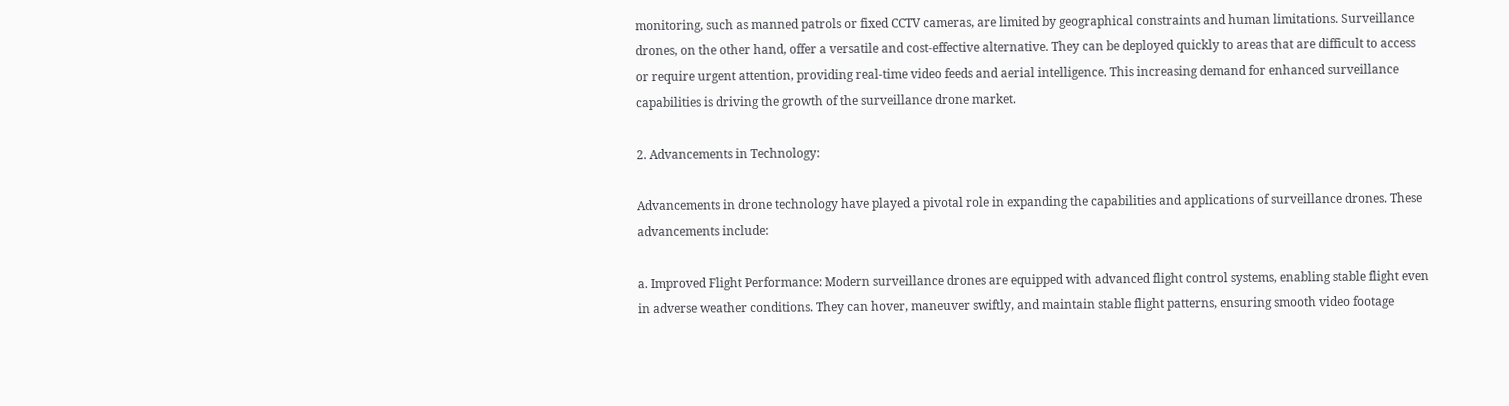monitoring, such as manned patrols or fixed CCTV cameras, are limited by geographical constraints and human limitations. Surveillance drones, on the other hand, offer a versatile and cost-effective alternative. They can be deployed quickly to areas that are difficult to access or require urgent attention, providing real-time video feeds and aerial intelligence. This increasing demand for enhanced surveillance capabilities is driving the growth of the surveillance drone market.

2. Advancements in Technology:

Advancements in drone technology have played a pivotal role in expanding the capabilities and applications of surveillance drones. These advancements include:

a. Improved Flight Performance: Modern surveillance drones are equipped with advanced flight control systems, enabling stable flight even in adverse weather conditions. They can hover, maneuver swiftly, and maintain stable flight patterns, ensuring smooth video footage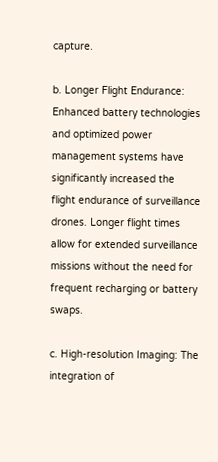capture.

b. Longer Flight Endurance: Enhanced battery technologies and optimized power management systems have significantly increased the flight endurance of surveillance drones. Longer flight times allow for extended surveillance missions without the need for frequent recharging or battery swaps.

c. High-resolution Imaging: The integration of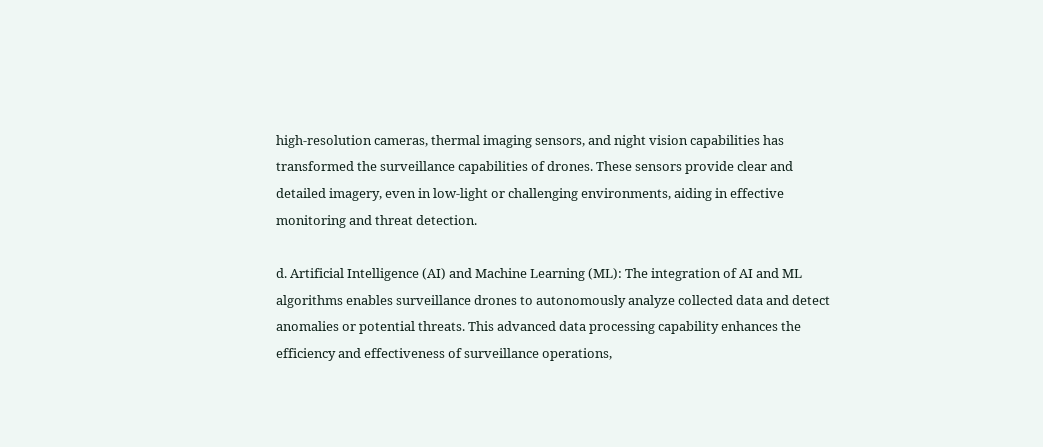high-resolution cameras, thermal imaging sensors, and night vision capabilities has transformed the surveillance capabilities of drones. These sensors provide clear and detailed imagery, even in low-light or challenging environments, aiding in effective monitoring and threat detection.

d. Artificial Intelligence (AI) and Machine Learning (ML): The integration of AI and ML algorithms enables surveillance drones to autonomously analyze collected data and detect anomalies or potential threats. This advanced data processing capability enhances the efficiency and effectiveness of surveillance operations,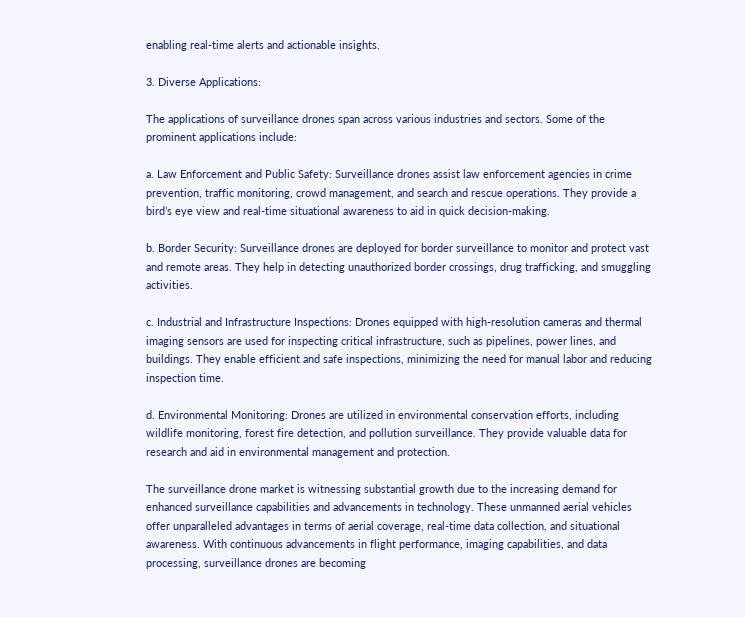enabling real-time alerts and actionable insights.

3. Diverse Applications:

The applications of surveillance drones span across various industries and sectors. Some of the prominent applications include:

a. Law Enforcement and Public Safety: Surveillance drones assist law enforcement agencies in crime prevention, traffic monitoring, crowd management, and search and rescue operations. They provide a bird’s eye view and real-time situational awareness to aid in quick decision-making.

b. Border Security: Surveillance drones are deployed for border surveillance to monitor and protect vast and remote areas. They help in detecting unauthorized border crossings, drug trafficking, and smuggling activities.

c. Industrial and Infrastructure Inspections: Drones equipped with high-resolution cameras and thermal imaging sensors are used for inspecting critical infrastructure, such as pipelines, power lines, and buildings. They enable efficient and safe inspections, minimizing the need for manual labor and reducing inspection time.

d. Environmental Monitoring: Drones are utilized in environmental conservation efforts, including wildlife monitoring, forest fire detection, and pollution surveillance. They provide valuable data for research and aid in environmental management and protection.

The surveillance drone market is witnessing substantial growth due to the increasing demand for enhanced surveillance capabilities and advancements in technology. These unmanned aerial vehicles offer unparalleled advantages in terms of aerial coverage, real-time data collection, and situational awareness. With continuous advancements in flight performance, imaging capabilities, and data processing, surveillance drones are becoming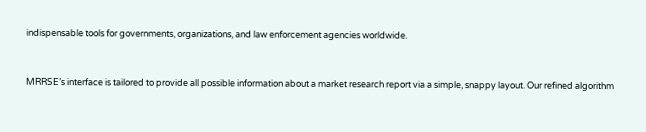indispensable tools for governments, organizations, and law enforcement agencies worldwide.


MRRSE’s interface is tailored to provide all possible information about a market research report via a simple, snappy layout. Our refined algorithm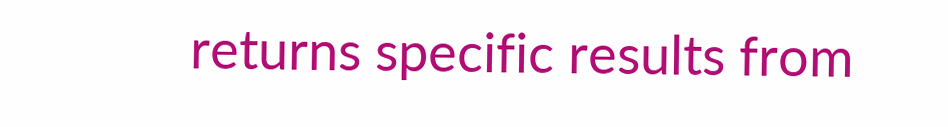returns specific results from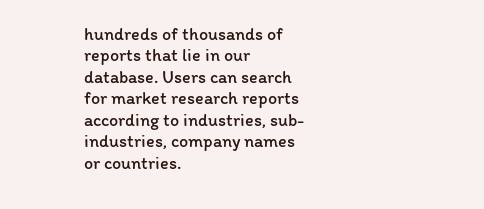hundreds of thousands of reports that lie in our database. Users can search for market research reports according to industries, sub-industries, company names or countries.